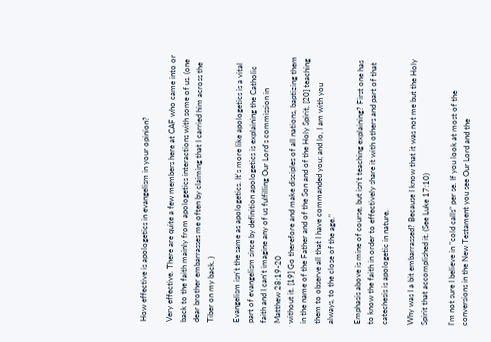How effective is apologetics in evangelism in your opinion?

Very effective. There are quite a few members here at CAF who came into or back to the faith mainly from apologetics interactions with some of us. (one dear brother embarrasses me often by claiming that I carried him across the Tiber on my back. )

Evangelism isn't the same as apologetics. It's more like apologetics is a vital part of evangelism since by definition apologetics is explaining the Catholic faith and I can't imagine any of us fulfilling Our Lord's commission in Matthew 28:19-20
without it. [19] Go therefore and make disciples of all nations, baptizing them in the name of the Father and of the Son and of the Holy Spirit, [20] teaching them to observe all that I have commanded you; and lo, I am with you always, to the close of the age."

Emphasis above is mine of course, but isn't teaching explaining? First one has to know the faith in order to effectively share it with others and part of that catechesis is apologetic in nature.

Why was I a bit embarrassed? Because I know that it was not me but the Holy Spirit that accomplished it. (See Luke 17:10)

I'm not sure I believe in "cold calls" per se. If you look at most of the conversions in the New Testament you see Our Lord and the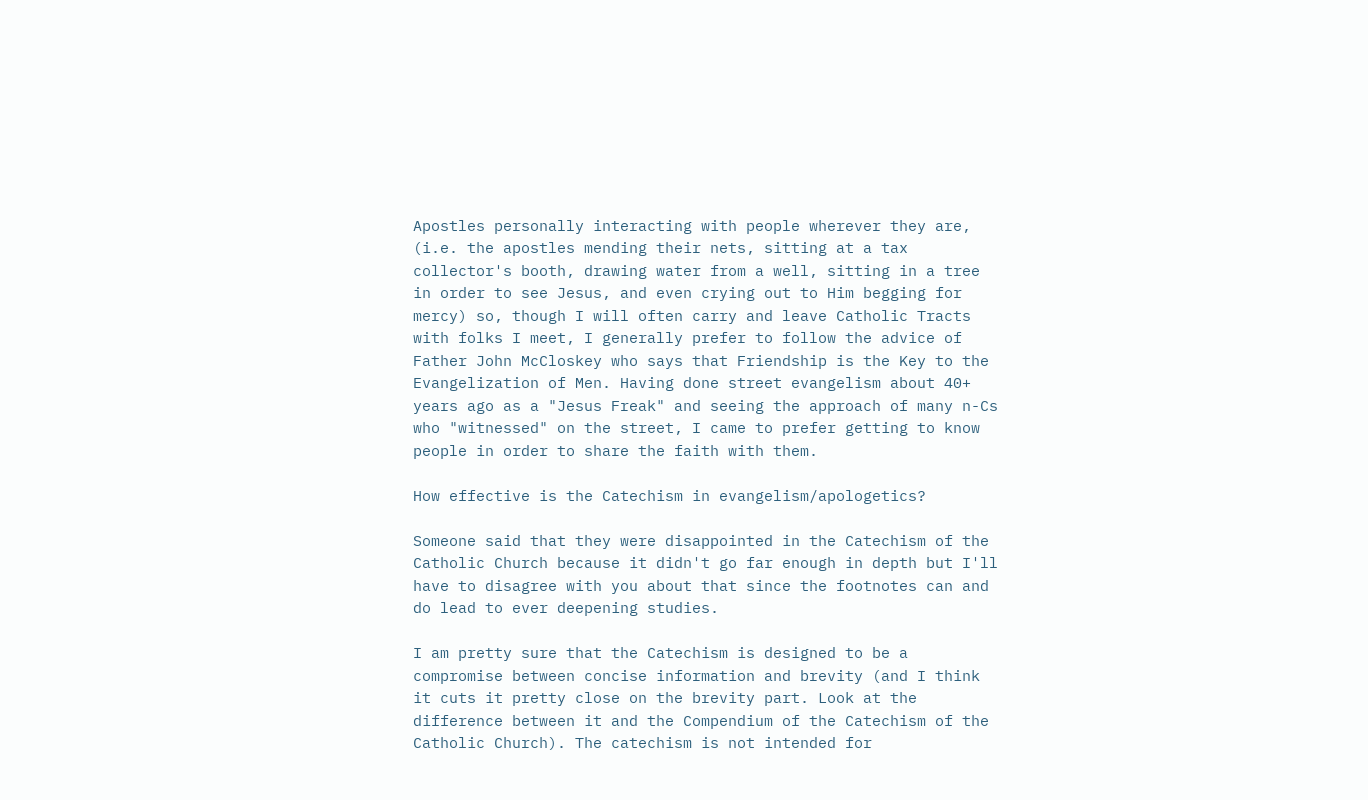Apostles personally interacting with people wherever they are, (i.e. the apostles mending their nets, sitting at a tax collector's booth, drawing water from a well, sitting in a tree in order to see Jesus, and even crying out to Him begging for mercy) so, though I will often carry and leave Catholic Tracts with folks I meet, I generally prefer to follow the advice of Father John McCloskey who says that Friendship is the Key to the Evangelization of Men. Having done street evangelism about 40+ years ago as a "Jesus Freak" and seeing the approach of many n-Cs who "witnessed" on the street, I came to prefer getting to know people in order to share the faith with them.

How effective is the Catechism in evangelism/apologetics?

Someone said that they were disappointed in the Catechism of the Catholic Church because it didn't go far enough in depth but I'll have to disagree with you about that since the footnotes can and do lead to ever deepening studies.

I am pretty sure that the Catechism is designed to be a compromise between concise information and brevity (and I think it cuts it pretty close on the brevity part. Look at the difference between it and the Compendium of the Catechism of the Catholic Church). The catechism is not intended for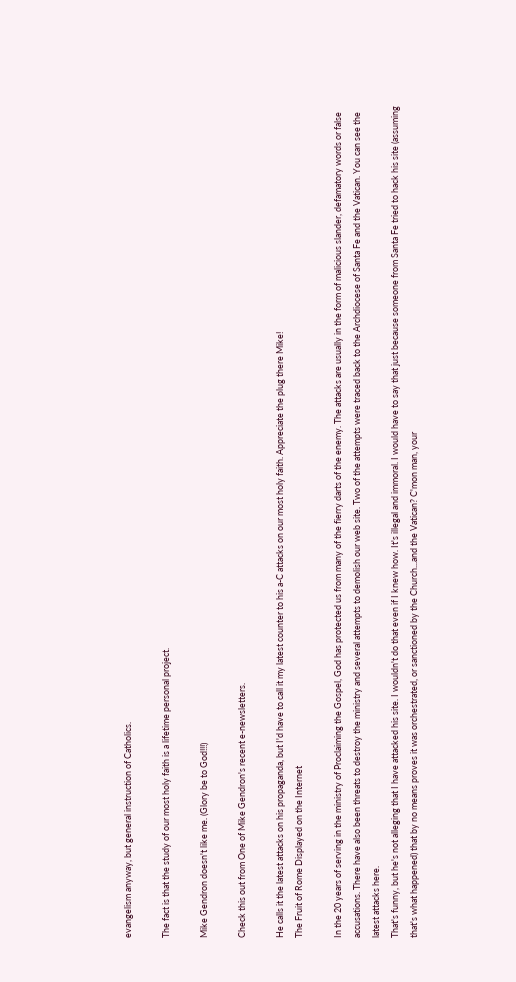evangelism anyway, but general instruction of Catholics.

The fact is that the study of our most holy faith is a lifetime personal project.

Mike Gendron doesn't like me. (Glory be to God!!!)

Check this out from One of Mike Gendron's recent e-newsletters.

He calls it the latest attacks on his propaganda, but I'd have to call it my latest counter to his a-C attacks on our most holy faith. Appreciate the plug there Mike!
The Fruit of Rome Displayed on the Internet

In the 20 years of serving in the ministry of Proclaiming the Gospel, God has protected us from many of the fierry darts of the enemy. The attacks are usually in the form of malicious slander, defamatory words or false accusations. There have also been threats to destroy the ministry and several attempts to demolish our web site. Two of the attempts were traced back to the Archdiocese of Santa Fe and the Vatican. You can see the latest attacks here.
That's funny, but he's not alleging that I have attacked his site. I wouldn't do that even if I knew how. It's illegal and immoral. I would have to say that just because someone from Santa Fe tried to hack his site (assuming that's what happened) that by no means proves it was orchestrated, or sanctioned by the Church...and the Vatican? C'mon man, your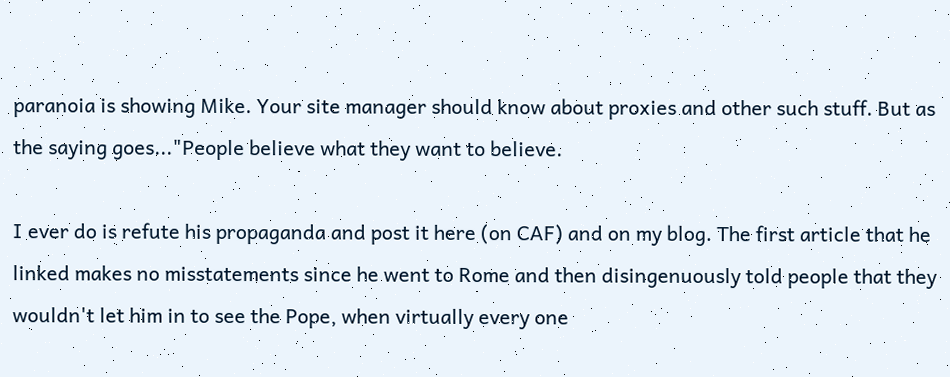paranoia is showing Mike. Your site manager should know about proxies and other such stuff. But as the saying goes..."People believe what they want to believe.

I ever do is refute his propaganda and post it here (on CAF) and on my blog. The first article that he linked makes no misstatements since he went to Rome and then disingenuously told people that they wouldn't let him in to see the Pope, when virtually every one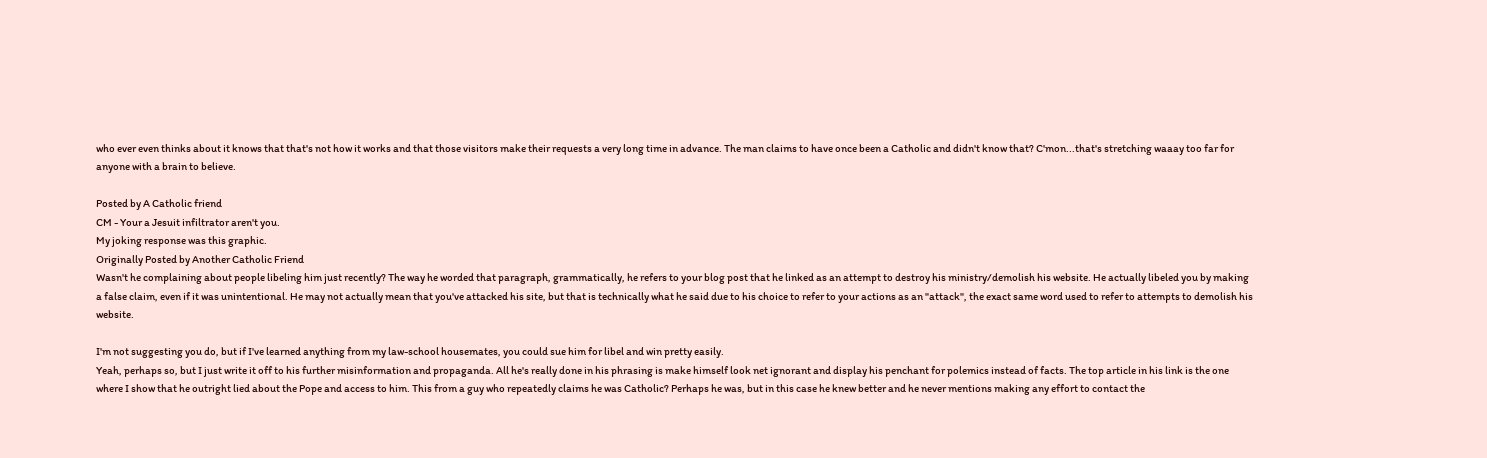who ever even thinks about it knows that that's not how it works and that those visitors make their requests a very long time in advance. The man claims to have once been a Catholic and didn't know that? C'mon...that's stretching waaay too far for anyone with a brain to believe.

Posted by A Catholic friend
CM - Your a Jesuit infiltrator aren't you.
My joking response was this graphic.
Originally Posted by Another Catholic Friend
Wasn't he complaining about people libeling him just recently? The way he worded that paragraph, grammatically, he refers to your blog post that he linked as an attempt to destroy his ministry/demolish his website. He actually libeled you by making a false claim, even if it was unintentional. He may not actually mean that you've attacked his site, but that is technically what he said due to his choice to refer to your actions as an "attack", the exact same word used to refer to attempts to demolish his website.

I'm not suggesting you do, but if I've learned anything from my law-school housemates, you could sue him for libel and win pretty easily.
Yeah, perhaps so, but I just write it off to his further misinformation and propaganda. All he's really done in his phrasing is make himself look net ignorant and display his penchant for polemics instead of facts. The top article in his link is the one where I show that he outright lied about the Pope and access to him. This from a guy who repeatedly claims he was Catholic? Perhaps he was, but in this case he knew better and he never mentions making any effort to contact the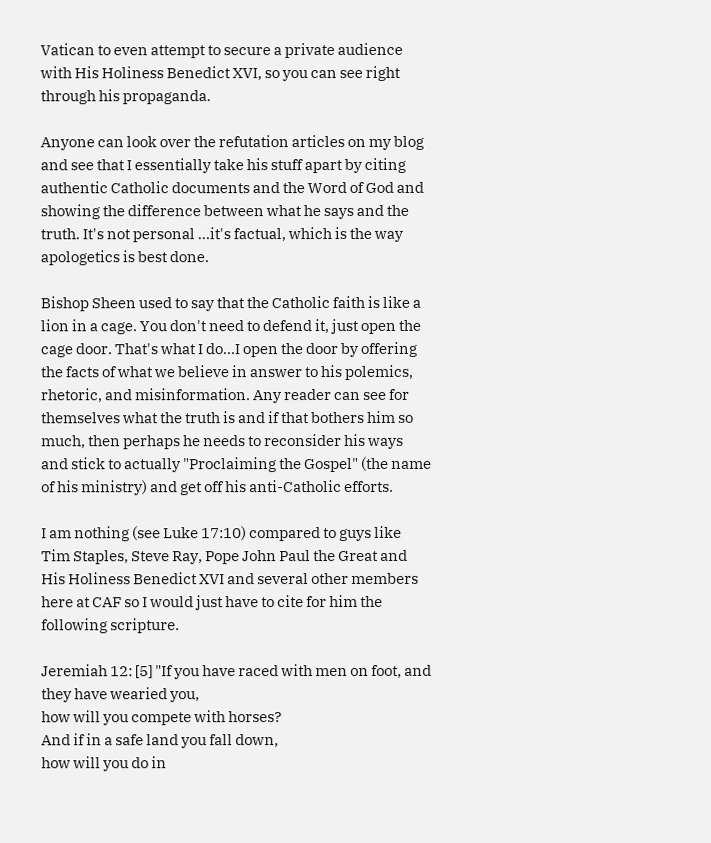Vatican to even attempt to secure a private audience with His Holiness Benedict XVI, so you can see right through his propaganda.

Anyone can look over the refutation articles on my blog and see that I essentially take his stuff apart by citing authentic Catholic documents and the Word of God and showing the difference between what he says and the truth. It's not personal ...it's factual, which is the way apologetics is best done.

Bishop Sheen used to say that the Catholic faith is like a lion in a cage. You don't need to defend it, just open the cage door. That's what I do...I open the door by offering the facts of what we believe in answer to his polemics, rhetoric, and misinformation. Any reader can see for themselves what the truth is and if that bothers him so much, then perhaps he needs to reconsider his ways and stick to actually "Proclaiming the Gospel" (the name of his ministry) and get off his anti-Catholic efforts.

I am nothing (see Luke 17:10) compared to guys like Tim Staples, Steve Ray, Pope John Paul the Great and His Holiness Benedict XVI and several other members here at CAF so I would just have to cite for him the following scripture.

Jeremiah 12: [5] "If you have raced with men on foot, and they have wearied you,
how will you compete with horses?
And if in a safe land you fall down,
how will you do in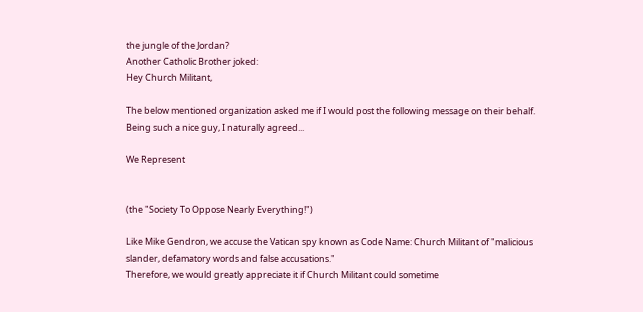the jungle of the Jordan?
Another Catholic Brother joked:
Hey Church Militant,

The below mentioned organization asked me if I would post the following message on their behalf. Being such a nice guy, I naturally agreed...

We Represent


(the "Society To Oppose Nearly Everything!")

Like Mike Gendron, we accuse the Vatican spy known as Code Name: Church Militant of "malicious slander, defamatory words and false accusations."
Therefore, we would greatly appreciate it if Church Militant could sometime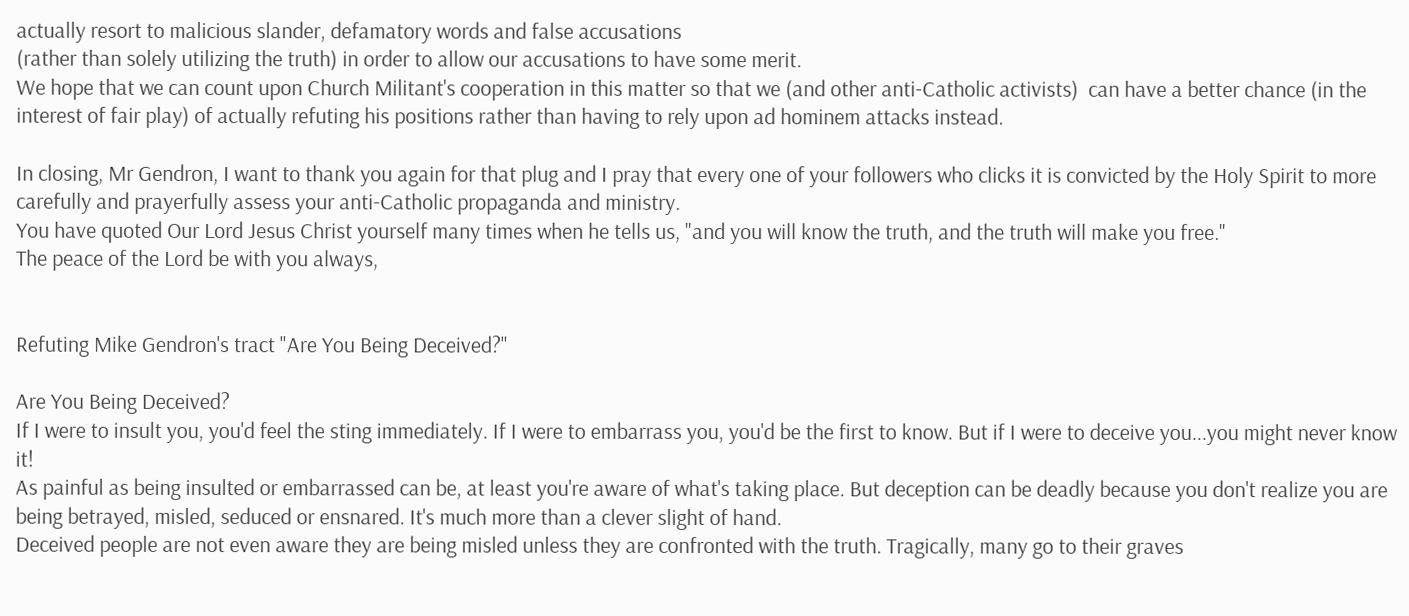actually resort to malicious slander, defamatory words and false accusations
(rather than solely utilizing the truth) in order to allow our accusations to have some merit.
We hope that we can count upon Church Militant's cooperation in this matter so that we (and other anti-Catholic activists)  can have a better chance (in the interest of fair play) of actually refuting his positions rather than having to rely upon ad hominem attacks instead.

In closing, Mr Gendron, I want to thank you again for that plug and I pray that every one of your followers who clicks it is convicted by the Holy Spirit to more carefully and prayerfully assess your anti-Catholic propaganda and ministry.
You have quoted Our Lord Jesus Christ yourself many times when he tells us, "and you will know the truth, and the truth will make you free."
The peace of the Lord be with you always,


Refuting Mike Gendron's tract "Are You Being Deceived?"

Are You Being Deceived?
If I were to insult you, you'd feel the sting immediately. If I were to embarrass you, you'd be the first to know. But if I were to deceive you...you might never know it!
As painful as being insulted or embarrassed can be, at least you're aware of what's taking place. But deception can be deadly because you don't realize you are being betrayed, misled, seduced or ensnared. It's much more than a clever slight of hand.
Deceived people are not even aware they are being misled unless they are confronted with the truth. Tragically, many go to their graves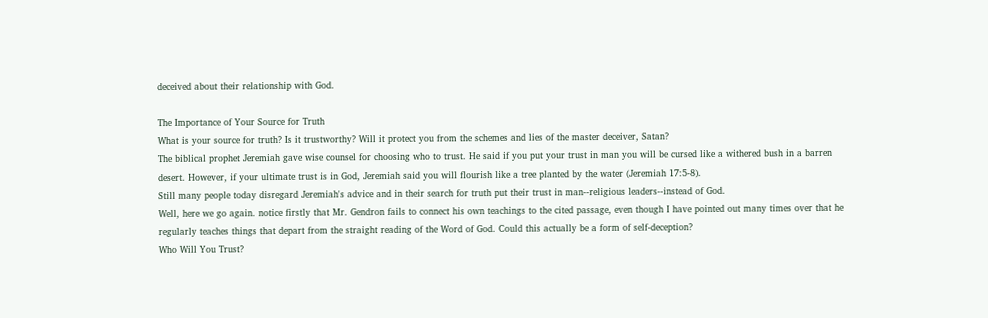deceived about their relationship with God.

The Importance of Your Source for Truth
What is your source for truth? Is it trustworthy? Will it protect you from the schemes and lies of the master deceiver, Satan?
The biblical prophet Jeremiah gave wise counsel for choosing who to trust. He said if you put your trust in man you will be cursed like a withered bush in a barren desert. However, if your ultimate trust is in God, Jeremiah said you will flourish like a tree planted by the water (Jeremiah 17:5-8).
Still many people today disregard Jeremiah's advice and in their search for truth put their trust in man--religious leaders--instead of God.
Well, here we go again. notice firstly that Mr. Gendron fails to connect his own teachings to the cited passage, even though I have pointed out many times over that he regularly teaches things that depart from the straight reading of the Word of God. Could this actually be a form of self-deception?
Who Will You Trust?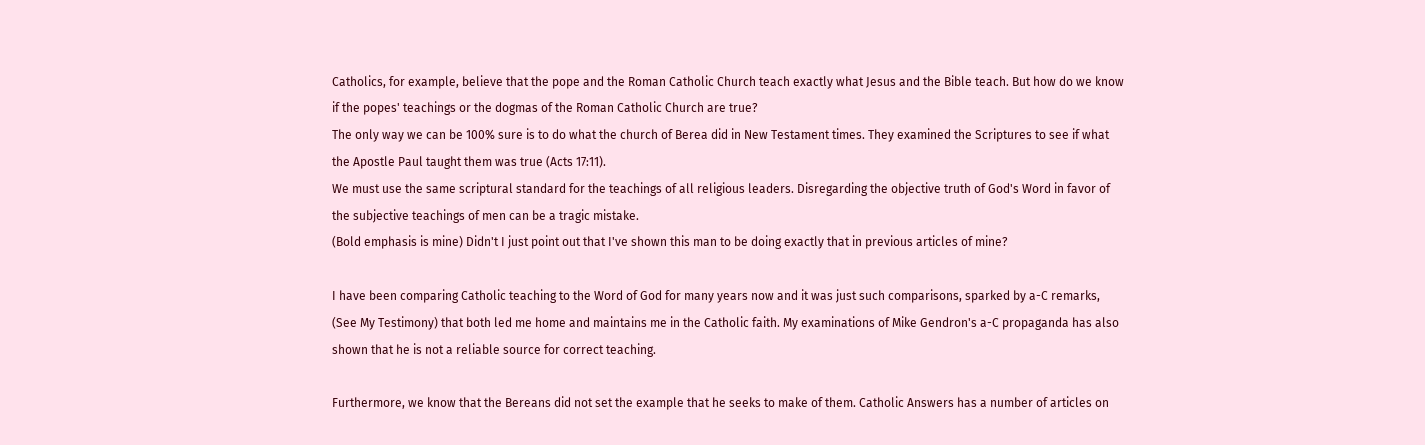Catholics, for example, believe that the pope and the Roman Catholic Church teach exactly what Jesus and the Bible teach. But how do we know if the popes' teachings or the dogmas of the Roman Catholic Church are true?
The only way we can be 100% sure is to do what the church of Berea did in New Testament times. They examined the Scriptures to see if what the Apostle Paul taught them was true (Acts 17:11).
We must use the same scriptural standard for the teachings of all religious leaders. Disregarding the objective truth of God's Word in favor of the subjective teachings of men can be a tragic mistake.
(Bold emphasis is mine) Didn't I just point out that I've shown this man to be doing exactly that in previous articles of mine?

I have been comparing Catholic teaching to the Word of God for many years now and it was just such comparisons, sparked by a-C remarks, (See My Testimony) that both led me home and maintains me in the Catholic faith. My examinations of Mike Gendron's a-C propaganda has also shown that he is not a reliable source for correct teaching.

Furthermore, we know that the Bereans did not set the example that he seeks to make of them. Catholic Answers has a number of articles on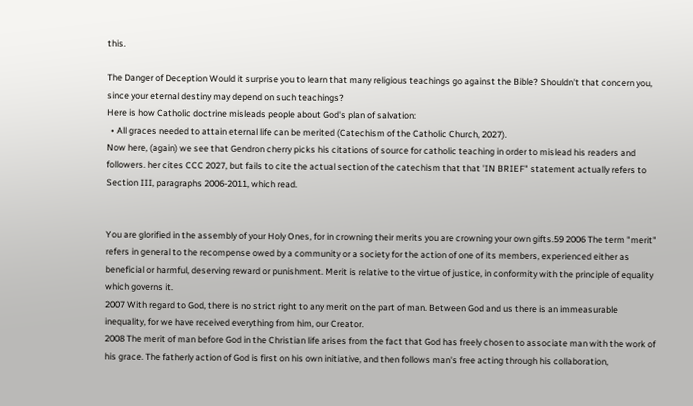this.

The Danger of Deception Would it surprise you to learn that many religious teachings go against the Bible? Shouldn't that concern you, since your eternal destiny may depend on such teachings?
Here is how Catholic doctrine misleads people about God's plan of salvation:
  • All graces needed to attain eternal life can be merited (Catechism of the Catholic Church, 2027).
Now here, (again) we see that Gendron cherry picks his citations of source for catholic teaching in order to mislead his readers and followers. her cites CCC 2027, but fails to cite the actual section of the catechism that that 'IN BRIEF" statement actually refers to Section III, paragraphs 2006-2011, which read.


You are glorified in the assembly of your Holy Ones, for in crowning their merits you are crowning your own gifts.59 2006 The term "merit" refers in general to the recompense owed by a community or a society for the action of one of its members, experienced either as beneficial or harmful, deserving reward or punishment. Merit is relative to the virtue of justice, in conformity with the principle of equality which governs it.
2007 With regard to God, there is no strict right to any merit on the part of man. Between God and us there is an immeasurable inequality, for we have received everything from him, our Creator.
2008 The merit of man before God in the Christian life arises from the fact that God has freely chosen to associate man with the work of his grace. The fatherly action of God is first on his own initiative, and then follows man's free acting through his collaboration,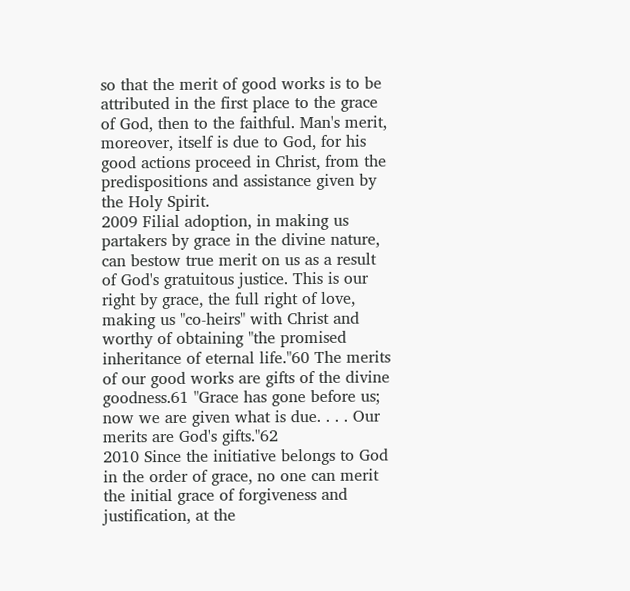so that the merit of good works is to be attributed in the first place to the grace of God, then to the faithful. Man's merit, moreover, itself is due to God, for his good actions proceed in Christ, from the predispositions and assistance given by the Holy Spirit.
2009 Filial adoption, in making us partakers by grace in the divine nature, can bestow true merit on us as a result of God's gratuitous justice. This is our right by grace, the full right of love, making us "co-heirs" with Christ and worthy of obtaining "the promised inheritance of eternal life."60 The merits of our good works are gifts of the divine goodness.61 "Grace has gone before us; now we are given what is due. . . . Our merits are God's gifts."62
2010 Since the initiative belongs to God in the order of grace, no one can merit the initial grace of forgiveness and justification, at the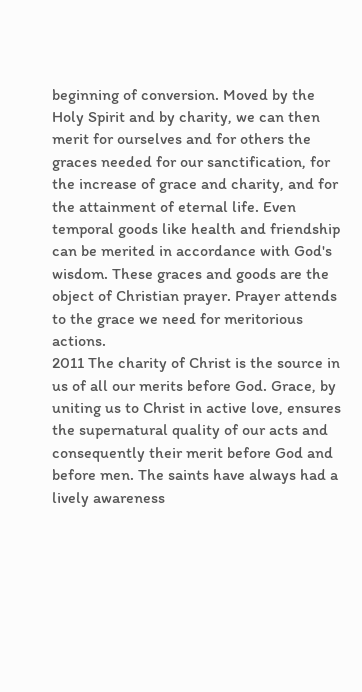beginning of conversion. Moved by the Holy Spirit and by charity, we can then merit for ourselves and for others the graces needed for our sanctification, for the increase of grace and charity, and for the attainment of eternal life. Even temporal goods like health and friendship can be merited in accordance with God's wisdom. These graces and goods are the object of Christian prayer. Prayer attends to the grace we need for meritorious actions.
2011 The charity of Christ is the source in us of all our merits before God. Grace, by uniting us to Christ in active love, ensures the supernatural quality of our acts and consequently their merit before God and before men. The saints have always had a lively awareness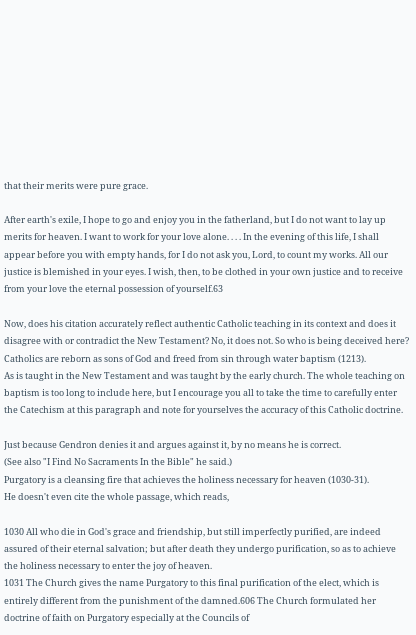that their merits were pure grace.

After earth's exile, I hope to go and enjoy you in the fatherland, but I do not want to lay up merits for heaven. I want to work for your love alone. . . . In the evening of this life, I shall appear before you with empty hands, for I do not ask you, Lord, to count my works. All our justice is blemished in your eyes. I wish, then, to be clothed in your own justice and to receive from your love the eternal possession of yourself.63

Now, does his citation accurately reflect authentic Catholic teaching in its context and does it disagree with or contradict the New Testament? No, it does not. So who is being deceived here?
Catholics are reborn as sons of God and freed from sin through water baptism (1213).
As is taught in the New Testament and was taught by the early church. The whole teaching on baptism is too long to include here, but I encourage you all to take the time to carefully enter the Catechism at this paragraph and note for yourselves the accuracy of this Catholic doctrine.

Just because Gendron denies it and argues against it, by no means he is correct.
(See also "I Find No Sacraments In the Bible" he said.)
Purgatory is a cleansing fire that achieves the holiness necessary for heaven (1030-31).
He doesn't even cite the whole passage, which reads,

1030 All who die in God's grace and friendship, but still imperfectly purified, are indeed assured of their eternal salvation; but after death they undergo purification, so as to achieve the holiness necessary to enter the joy of heaven.
1031 The Church gives the name Purgatory to this final purification of the elect, which is entirely different from the punishment of the damned.606 The Church formulated her doctrine of faith on Purgatory especially at the Councils of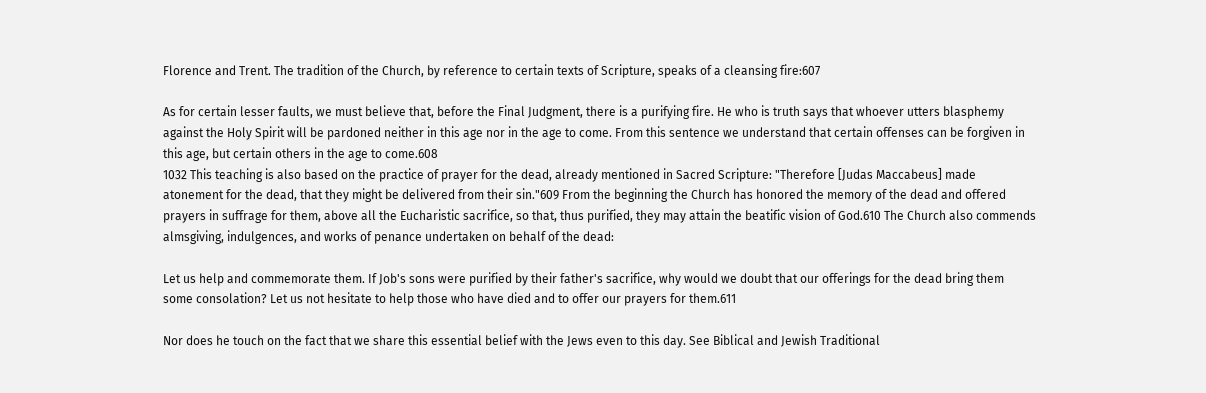Florence and Trent. The tradition of the Church, by reference to certain texts of Scripture, speaks of a cleansing fire:607

As for certain lesser faults, we must believe that, before the Final Judgment, there is a purifying fire. He who is truth says that whoever utters blasphemy against the Holy Spirit will be pardoned neither in this age nor in the age to come. From this sentence we understand that certain offenses can be forgiven in this age, but certain others in the age to come.608
1032 This teaching is also based on the practice of prayer for the dead, already mentioned in Sacred Scripture: "Therefore [Judas Maccabeus] made atonement for the dead, that they might be delivered from their sin."609 From the beginning the Church has honored the memory of the dead and offered prayers in suffrage for them, above all the Eucharistic sacrifice, so that, thus purified, they may attain the beatific vision of God.610 The Church also commends almsgiving, indulgences, and works of penance undertaken on behalf of the dead:

Let us help and commemorate them. If Job's sons were purified by their father's sacrifice, why would we doubt that our offerings for the dead bring them some consolation? Let us not hesitate to help those who have died and to offer our prayers for them.611

Nor does he touch on the fact that we share this essential belief with the Jews even to this day. See Biblical and Jewish Traditional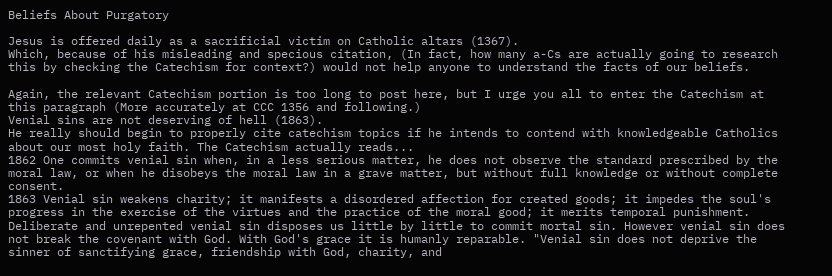Beliefs About Purgatory

Jesus is offered daily as a sacrificial victim on Catholic altars (1367).
Which, because of his misleading and specious citation, (In fact, how many a-Cs are actually going to research this by checking the Catechism for context?) would not help anyone to understand the facts of our beliefs.

Again, the relevant Catechism portion is too long to post here, but I urge you all to enter the Catechism at this paragraph (More accurately at CCC 1356 and following.)
Venial sins are not deserving of hell (1863).
He really should begin to properly cite catechism topics if he intends to contend with knowledgeable Catholics about our most holy faith. The Catechism actually reads...
1862 One commits venial sin when, in a less serious matter, he does not observe the standard prescribed by the moral law, or when he disobeys the moral law in a grave matter, but without full knowledge or without complete consent.
1863 Venial sin weakens charity; it manifests a disordered affection for created goods; it impedes the soul's progress in the exercise of the virtues and the practice of the moral good; it merits temporal punishment. Deliberate and unrepented venial sin disposes us little by little to commit mortal sin. However venial sin does not break the covenant with God. With God's grace it is humanly reparable. "Venial sin does not deprive the sinner of sanctifying grace, friendship with God, charity, and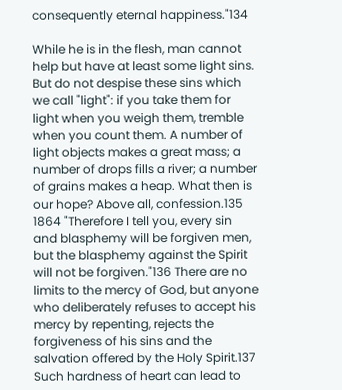consequently eternal happiness."134

While he is in the flesh, man cannot help but have at least some light sins. But do not despise these sins which we call "light": if you take them for light when you weigh them, tremble when you count them. A number of light objects makes a great mass; a number of drops fills a river; a number of grains makes a heap. What then is our hope? Above all, confession.135 1864 "Therefore I tell you, every sin and blasphemy will be forgiven men, but the blasphemy against the Spirit will not be forgiven."136 There are no limits to the mercy of God, but anyone who deliberately refuses to accept his mercy by repenting, rejects the forgiveness of his sins and the salvation offered by the Holy Spirit.137 Such hardness of heart can lead to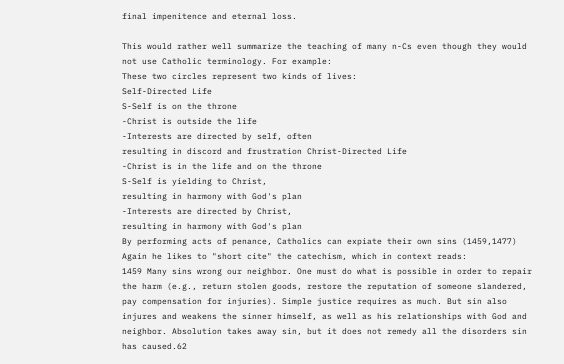final impenitence and eternal loss.

This would rather well summarize the teaching of many n-Cs even though they would not use Catholic terminology. For example:
These two circles represent two kinds of lives:
Self-Directed Life
S-Self is on the throne
-Christ is outside the life
-Interests are directed by self, often
resulting in discord and frustration Christ-Directed Life
-Christ is in the life and on the throne
S-Self is yielding to Christ,
resulting in harmony with God's plan
-Interests are directed by Christ,
resulting in harmony with God's plan
By performing acts of penance, Catholics can expiate their own sins (1459,1477)
Again he likes to "short cite" the catechism, which in context reads:
1459 Many sins wrong our neighbor. One must do what is possible in order to repair the harm (e.g., return stolen goods, restore the reputation of someone slandered, pay compensation for injuries). Simple justice requires as much. But sin also injures and weakens the sinner himself, as well as his relationships with God and neighbor. Absolution takes away sin, but it does not remedy all the disorders sin has caused.62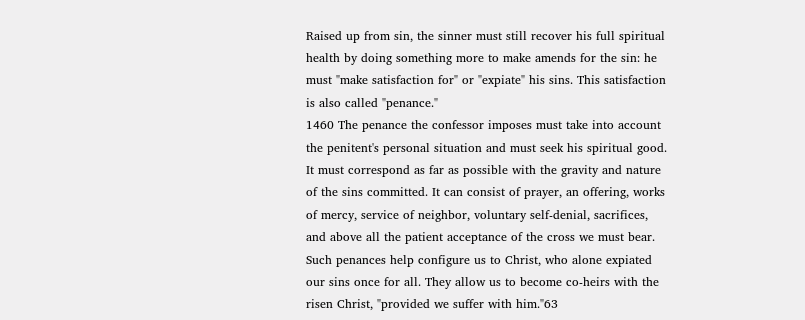Raised up from sin, the sinner must still recover his full spiritual health by doing something more to make amends for the sin: he must "make satisfaction for" or "expiate" his sins. This satisfaction is also called "penance."
1460 The penance the confessor imposes must take into account the penitent's personal situation and must seek his spiritual good. It must correspond as far as possible with the gravity and nature of the sins committed. It can consist of prayer, an offering, works of mercy, service of neighbor, voluntary self-denial, sacrifices, and above all the patient acceptance of the cross we must bear. Such penances help configure us to Christ, who alone expiated our sins once for all. They allow us to become co-heirs with the risen Christ, "provided we suffer with him."63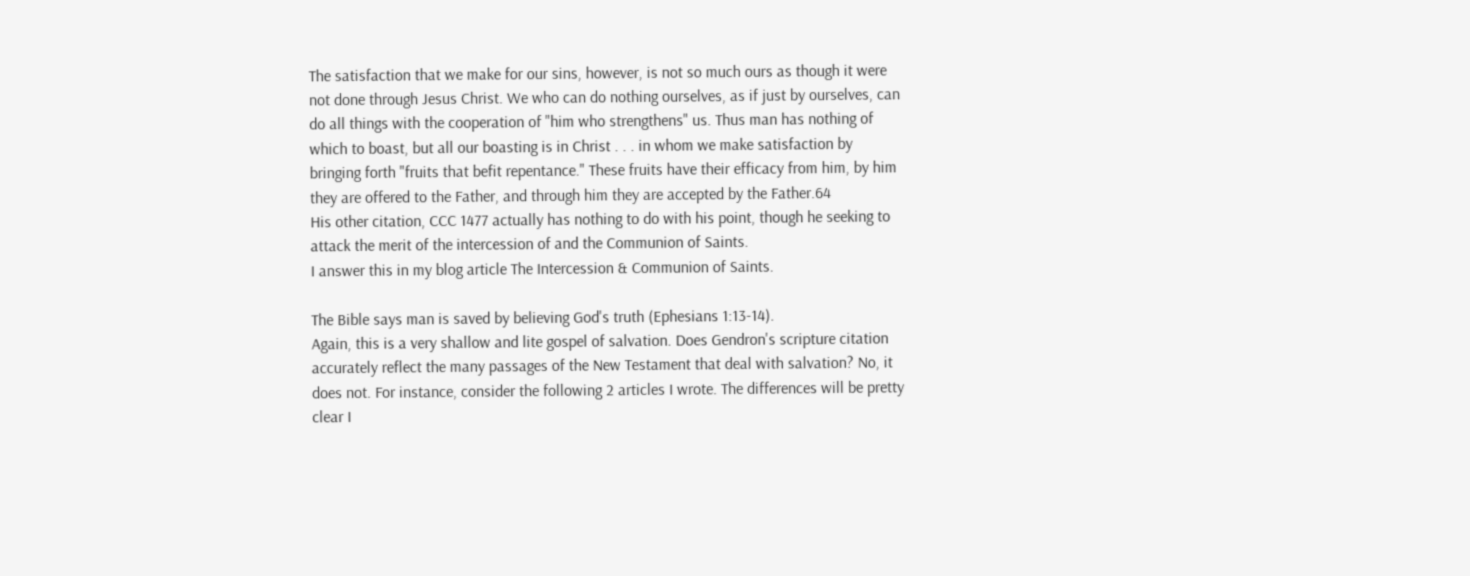The satisfaction that we make for our sins, however, is not so much ours as though it were not done through Jesus Christ. We who can do nothing ourselves, as if just by ourselves, can do all things with the cooperation of "him who strengthens" us. Thus man has nothing of which to boast, but all our boasting is in Christ . . . in whom we make satisfaction by bringing forth "fruits that befit repentance." These fruits have their efficacy from him, by him they are offered to the Father, and through him they are accepted by the Father.64
His other citation, CCC 1477 actually has nothing to do with his point, though he seeking to attack the merit of the intercession of and the Communion of Saints.
I answer this in my blog article The Intercession & Communion of Saints.

The Bible says man is saved by believing God's truth (Ephesians 1:13-14).
Again, this is a very shallow and lite gospel of salvation. Does Gendron's scripture citation accurately reflect the many passages of the New Testament that deal with salvation? No, it does not. For instance, consider the following 2 articles I wrote. The differences will be pretty clear I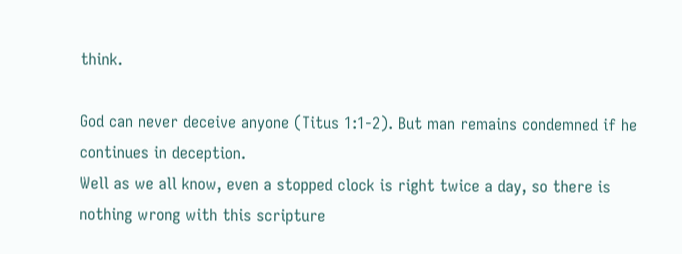think.

God can never deceive anyone (Titus 1:1-2). But man remains condemned if he continues in deception.
Well as we all know, even a stopped clock is right twice a day, so there is nothing wrong with this scripture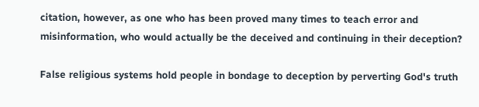citation, however, as one who has been proved many times to teach error and misinformation, who would actually be the deceived and continuing in their deception?

False religious systems hold people in bondage to deception by perverting God's truth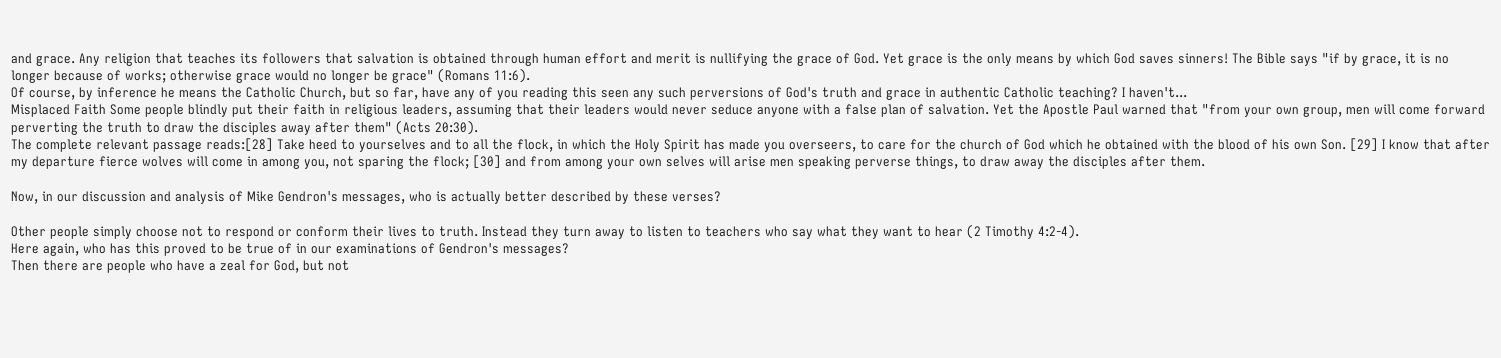and grace. Any religion that teaches its followers that salvation is obtained through human effort and merit is nullifying the grace of God. Yet grace is the only means by which God saves sinners! The Bible says "if by grace, it is no longer because of works; otherwise grace would no longer be grace" (Romans 11:6).
Of course, by inference he means the Catholic Church, but so far, have any of you reading this seen any such perversions of God's truth and grace in authentic Catholic teaching? I haven't...
Misplaced Faith Some people blindly put their faith in religious leaders, assuming that their leaders would never seduce anyone with a false plan of salvation. Yet the Apostle Paul warned that "from your own group, men will come forward perverting the truth to draw the disciples away after them" (Acts 20:30).
The complete relevant passage reads:[28] Take heed to yourselves and to all the flock, in which the Holy Spirit has made you overseers, to care for the church of God which he obtained with the blood of his own Son. [29] I know that after my departure fierce wolves will come in among you, not sparing the flock; [30] and from among your own selves will arise men speaking perverse things, to draw away the disciples after them.

Now, in our discussion and analysis of Mike Gendron's messages, who is actually better described by these verses?

Other people simply choose not to respond or conform their lives to truth. Instead they turn away to listen to teachers who say what they want to hear (2 Timothy 4:2-4).
Here again, who has this proved to be true of in our examinations of Gendron's messages?
Then there are people who have a zeal for God, but not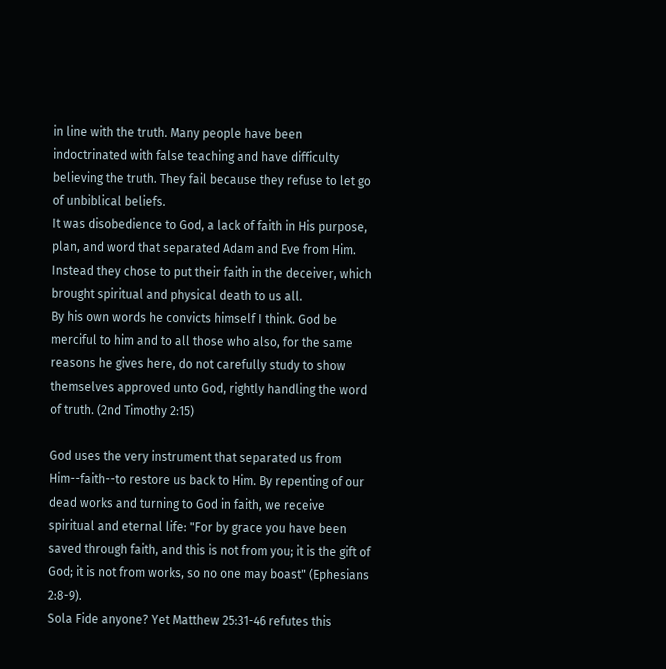in line with the truth. Many people have been indoctrinated with false teaching and have difficulty believing the truth. They fail because they refuse to let go of unbiblical beliefs.
It was disobedience to God, a lack of faith in His purpose, plan, and word that separated Adam and Eve from Him. Instead they chose to put their faith in the deceiver, which brought spiritual and physical death to us all.
By his own words he convicts himself I think. God be merciful to him and to all those who also, for the same reasons he gives here, do not carefully study to show themselves approved unto God, rightly handling the word of truth. (2nd Timothy 2:15)

God uses the very instrument that separated us from Him--faith--to restore us back to Him. By repenting of our dead works and turning to God in faith, we receive spiritual and eternal life: "For by grace you have been saved through faith, and this is not from you; it is the gift of God; it is not from works, so no one may boast" (Ephesians 2:8-9).
Sola Fide anyone? Yet Matthew 25:31-46 refutes this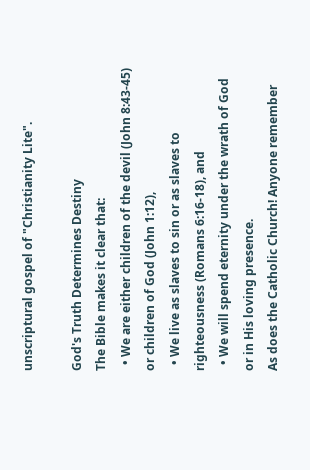unscriptural gospel of "Christianity Lite".

God's Truth Determines Destiny
The Bible makes it clear that:
  • We are either children of the devil (John 8:43-45) or children of God (John 1:12),
  • We live as slaves to sin or as slaves to righteousness (Romans 6:16-18), and
  • We will spend eternity under the wrath of God or in His loving presence.
As does the Catholic Church! Anyone remember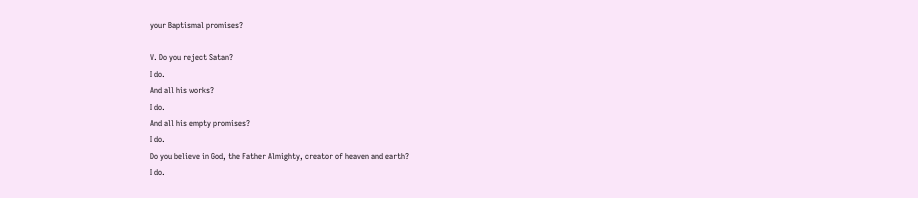your Baptismal promises?

V. Do you reject Satan?
I do.
And all his works?
I do.
And all his empty promises?
I do.
Do you believe in God, the Father Almighty, creator of heaven and earth?
I do.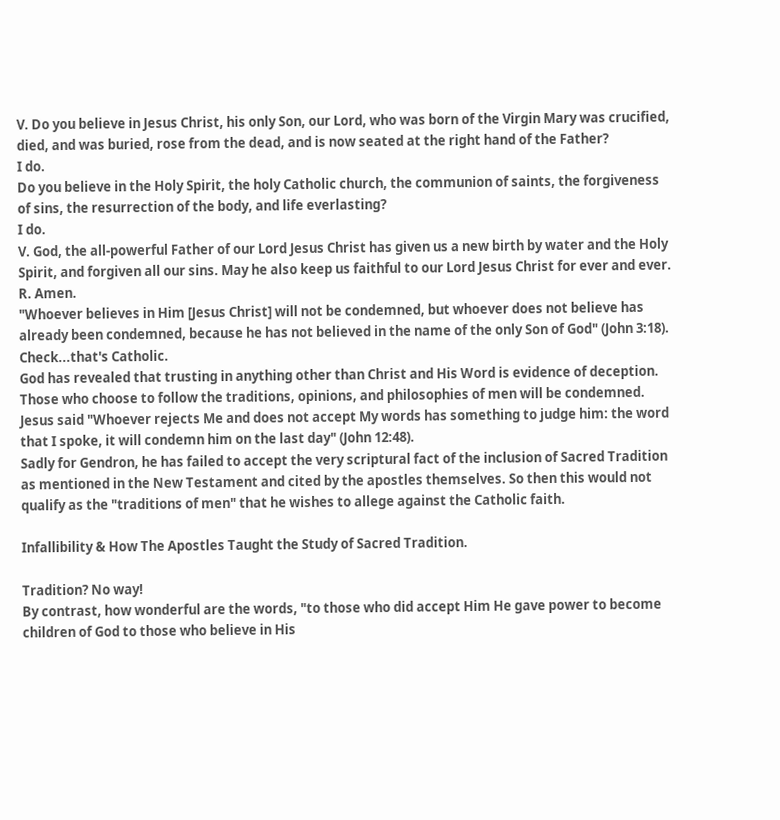V. Do you believe in Jesus Christ, his only Son, our Lord, who was born of the Virgin Mary was crucified, died, and was buried, rose from the dead, and is now seated at the right hand of the Father?
I do.
Do you believe in the Holy Spirit, the holy Catholic church, the communion of saints, the forgiveness of sins, the resurrection of the body, and life everlasting?
I do.
V. God, the all-powerful Father of our Lord Jesus Christ has given us a new birth by water and the Holy Spirit, and forgiven all our sins. May he also keep us faithful to our Lord Jesus Christ for ever and ever.
R. Amen.
"Whoever believes in Him [Jesus Christ] will not be condemned, but whoever does not believe has already been condemned, because he has not believed in the name of the only Son of God" (John 3:18).
Check...that's Catholic.
God has revealed that trusting in anything other than Christ and His Word is evidence of deception. Those who choose to follow the traditions, opinions, and philosophies of men will be condemned. Jesus said "Whoever rejects Me and does not accept My words has something to judge him: the word that I spoke, it will condemn him on the last day" (John 12:48).
Sadly for Gendron, he has failed to accept the very scriptural fact of the inclusion of Sacred Tradition as mentioned in the New Testament and cited by the apostles themselves. So then this would not qualify as the "traditions of men" that he wishes to allege against the Catholic faith.

Infallibility & How The Apostles Taught the Study of Sacred Tradition.

Tradition? No way!
By contrast, how wonderful are the words, "to those who did accept Him He gave power to become children of God to those who believe in His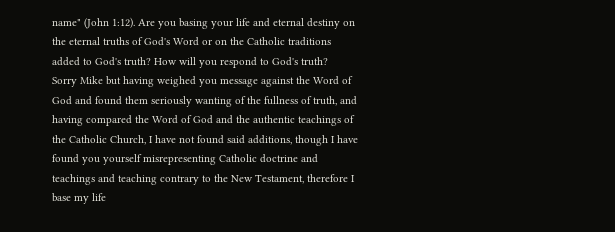name" (John 1:12). Are you basing your life and eternal destiny on the eternal truths of God's Word or on the Catholic traditions added to God's truth? How will you respond to God's truth?
Sorry Mike but having weighed you message against the Word of God and found them seriously wanting of the fullness of truth, and having compared the Word of God and the authentic teachings of the Catholic Church, I have not found said additions, though I have found you yourself misrepresenting Catholic doctrine and teachings and teaching contrary to the New Testament, therefore I base my life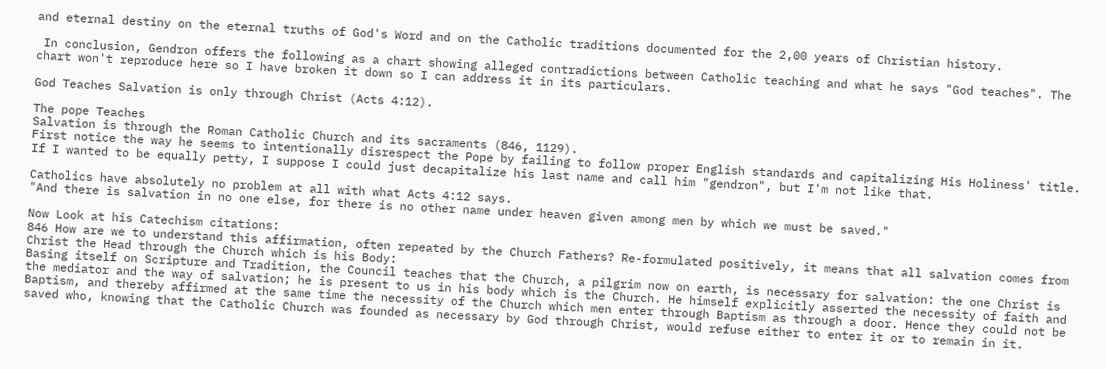and eternal destiny on the eternal truths of God's Word and on the Catholic traditions documented for the 2,00 years of Christian history.

 In conclusion, Gendron offers the following as a chart showing alleged contradictions between Catholic teaching and what he says "God teaches". The chart won't reproduce here so I have broken it down so I can address it in its particulars.

God Teaches Salvation is only through Christ (Acts 4:12).

The pope Teaches
Salvation is through the Roman Catholic Church and its sacraments (846, 1129).
First notice the way he seems to intentionally disrespect the Pope by failing to follow proper English standards and capitalizing His Holiness' title. If I wanted to be equally petty, I suppose I could just decapitalize his last name and call him "gendron", but I'm not like that.

Catholics have absolutely no problem at all with what Acts 4:12 says.
"And there is salvation in no one else, for there is no other name under heaven given among men by which we must be saved."

Now Look at his Catechism citations:
846 How are we to understand this affirmation, often repeated by the Church Fathers? Re-formulated positively, it means that all salvation comes from Christ the Head through the Church which is his Body:
Basing itself on Scripture and Tradition, the Council teaches that the Church, a pilgrim now on earth, is necessary for salvation: the one Christ is the mediator and the way of salvation; he is present to us in his body which is the Church. He himself explicitly asserted the necessity of faith and Baptism, and thereby affirmed at the same time the necessity of the Church which men enter through Baptism as through a door. Hence they could not be saved who, knowing that the Catholic Church was founded as necessary by God through Christ, would refuse either to enter it or to remain in it.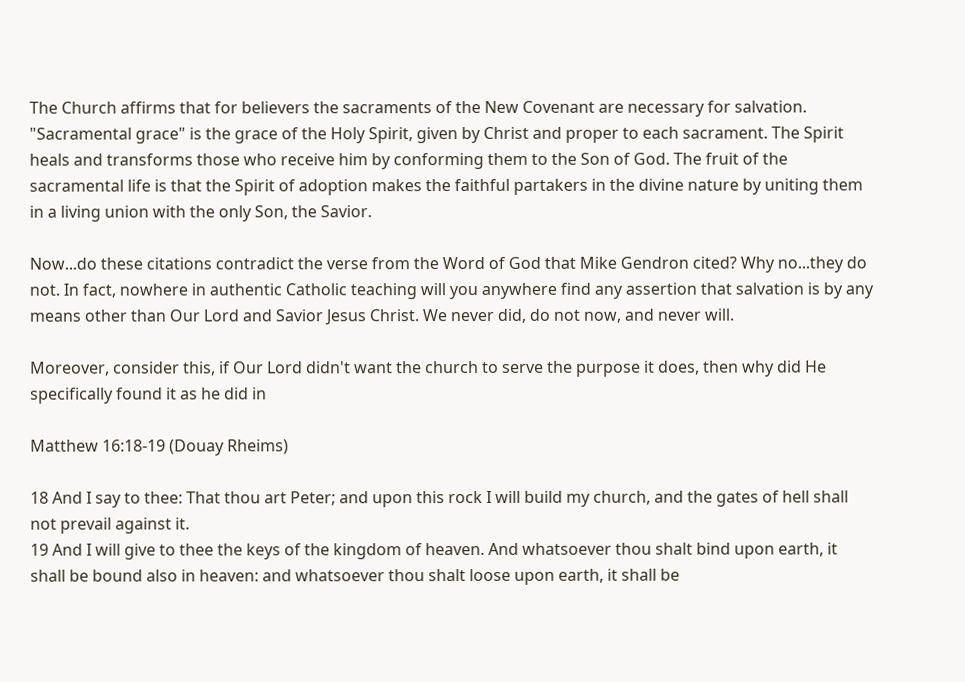The Church affirms that for believers the sacraments of the New Covenant are necessary for salvation. "Sacramental grace" is the grace of the Holy Spirit, given by Christ and proper to each sacrament. The Spirit heals and transforms those who receive him by conforming them to the Son of God. The fruit of the sacramental life is that the Spirit of adoption makes the faithful partakers in the divine nature by uniting them in a living union with the only Son, the Savior.

Now...do these citations contradict the verse from the Word of God that Mike Gendron cited? Why no...they do not. In fact, nowhere in authentic Catholic teaching will you anywhere find any assertion that salvation is by any means other than Our Lord and Savior Jesus Christ. We never did, do not now, and never will.

Moreover, consider this, if Our Lord didn't want the church to serve the purpose it does, then why did He specifically found it as he did in

Matthew 16:18-19 (Douay Rheims)

18 And I say to thee: That thou art Peter; and upon this rock I will build my church, and the gates of hell shall not prevail against it.
19 And I will give to thee the keys of the kingdom of heaven. And whatsoever thou shalt bind upon earth, it shall be bound also in heaven: and whatsoever thou shalt loose upon earth, it shall be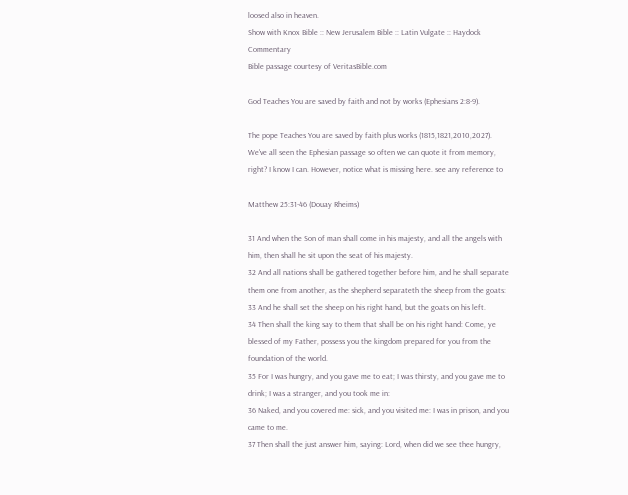loosed also in heaven.
Show with Knox Bible :: New Jerusalem Bible :: Latin Vulgate :: Haydock Commentary
Bible passage courtesy of VeritasBible.com

God Teaches You are saved by faith and not by works (Ephesians 2:8-9).

The pope Teaches You are saved by faith plus works (1815,1821,2010,2027).
We've all seen the Ephesian passage so often we can quote it from memory, right? I know I can. However, notice what is missing here. see any reference to

Matthew 25:31-46 (Douay Rheims)

31 And when the Son of man shall come in his majesty, and all the angels with him, then shall he sit upon the seat of his majesty.
32 And all nations shall be gathered together before him, and he shall separate them one from another, as the shepherd separateth the sheep from the goats:
33 And he shall set the sheep on his right hand, but the goats on his left.
34 Then shall the king say to them that shall be on his right hand: Come, ye blessed of my Father, possess you the kingdom prepared for you from the foundation of the world.
35 For I was hungry, and you gave me to eat; I was thirsty, and you gave me to drink; I was a stranger, and you took me in:
36 Naked, and you covered me: sick, and you visited me: I was in prison, and you came to me.
37 Then shall the just answer him, saying: Lord, when did we see thee hungry,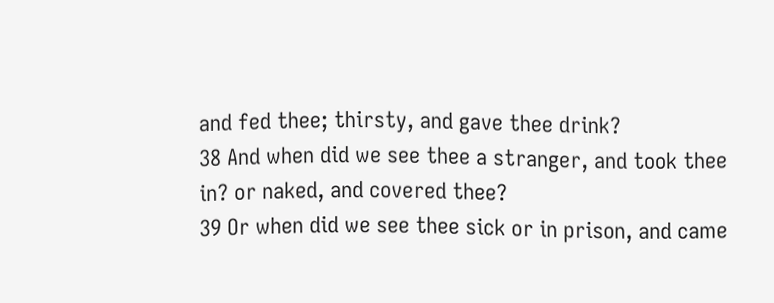and fed thee; thirsty, and gave thee drink?
38 And when did we see thee a stranger, and took thee in? or naked, and covered thee?
39 Or when did we see thee sick or in prison, and came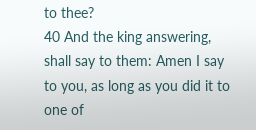to thee?
40 And the king answering, shall say to them: Amen I say to you, as long as you did it to one of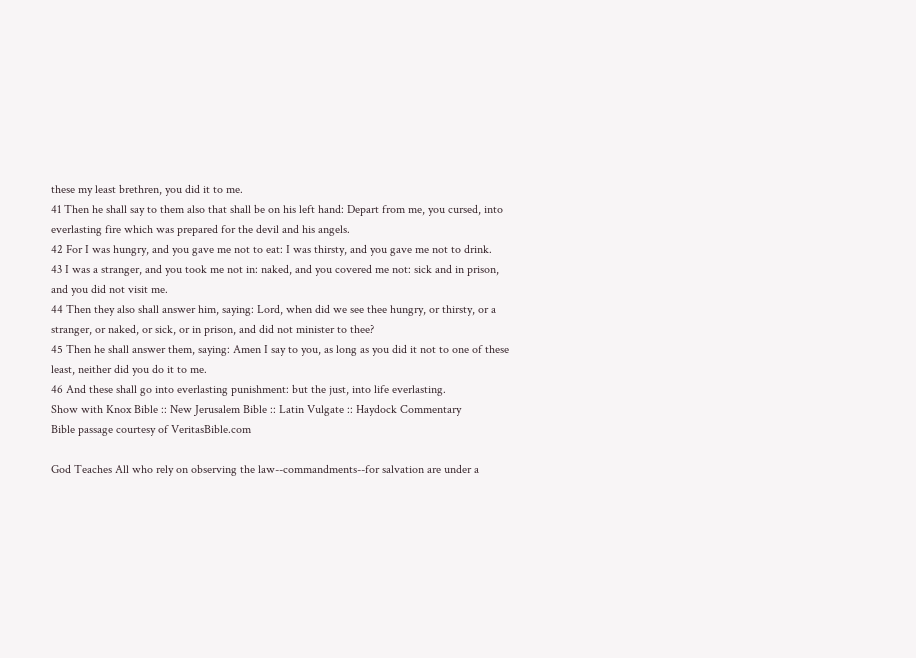these my least brethren, you did it to me.
41 Then he shall say to them also that shall be on his left hand: Depart from me, you cursed, into everlasting fire which was prepared for the devil and his angels.
42 For I was hungry, and you gave me not to eat: I was thirsty, and you gave me not to drink.
43 I was a stranger, and you took me not in: naked, and you covered me not: sick and in prison, and you did not visit me.
44 Then they also shall answer him, saying: Lord, when did we see thee hungry, or thirsty, or a stranger, or naked, or sick, or in prison, and did not minister to thee?
45 Then he shall answer them, saying: Amen I say to you, as long as you did it not to one of these least, neither did you do it to me.
46 And these shall go into everlasting punishment: but the just, into life everlasting.
Show with Knox Bible :: New Jerusalem Bible :: Latin Vulgate :: Haydock Commentary
Bible passage courtesy of VeritasBible.com

God Teaches All who rely on observing the law--commandments--for salvation are under a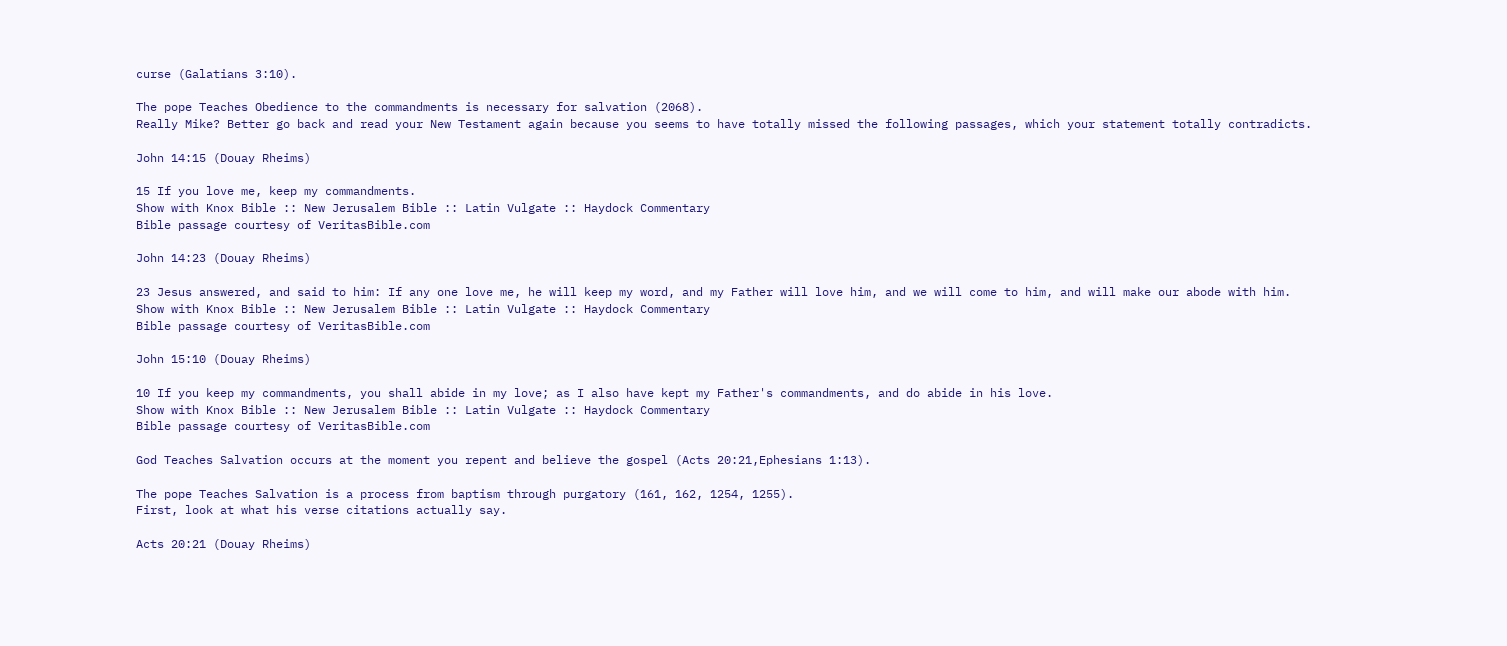curse (Galatians 3:10).

The pope Teaches Obedience to the commandments is necessary for salvation (2068).
Really Mike? Better go back and read your New Testament again because you seems to have totally missed the following passages, which your statement totally contradicts.

John 14:15 (Douay Rheims)

15 If you love me, keep my commandments.
Show with Knox Bible :: New Jerusalem Bible :: Latin Vulgate :: Haydock Commentary
Bible passage courtesy of VeritasBible.com

John 14:23 (Douay Rheims)

23 Jesus answered, and said to him: If any one love me, he will keep my word, and my Father will love him, and we will come to him, and will make our abode with him.
Show with Knox Bible :: New Jerusalem Bible :: Latin Vulgate :: Haydock Commentary
Bible passage courtesy of VeritasBible.com

John 15:10 (Douay Rheims)

10 If you keep my commandments, you shall abide in my love; as I also have kept my Father's commandments, and do abide in his love.
Show with Knox Bible :: New Jerusalem Bible :: Latin Vulgate :: Haydock Commentary
Bible passage courtesy of VeritasBible.com

God Teaches Salvation occurs at the moment you repent and believe the gospel (Acts 20:21,Ephesians 1:13).

The pope Teaches Salvation is a process from baptism through purgatory (161, 162, 1254, 1255).
First, look at what his verse citations actually say.

Acts 20:21 (Douay Rheims)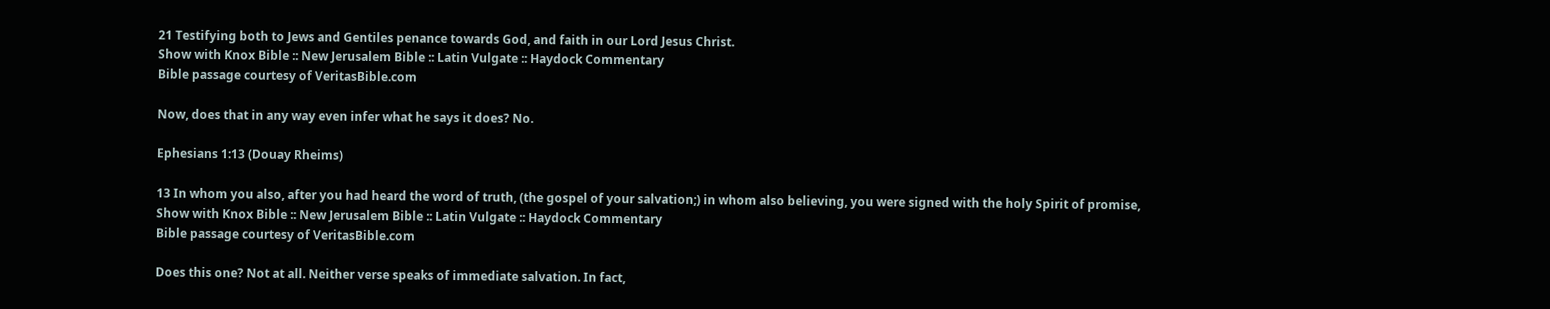21 Testifying both to Jews and Gentiles penance towards God, and faith in our Lord Jesus Christ.
Show with Knox Bible :: New Jerusalem Bible :: Latin Vulgate :: Haydock Commentary
Bible passage courtesy of VeritasBible.com

Now, does that in any way even infer what he says it does? No.

Ephesians 1:13 (Douay Rheims)

13 In whom you also, after you had heard the word of truth, (the gospel of your salvation;) in whom also believing, you were signed with the holy Spirit of promise,
Show with Knox Bible :: New Jerusalem Bible :: Latin Vulgate :: Haydock Commentary
Bible passage courtesy of VeritasBible.com

Does this one? Not at all. Neither verse speaks of immediate salvation. In fact,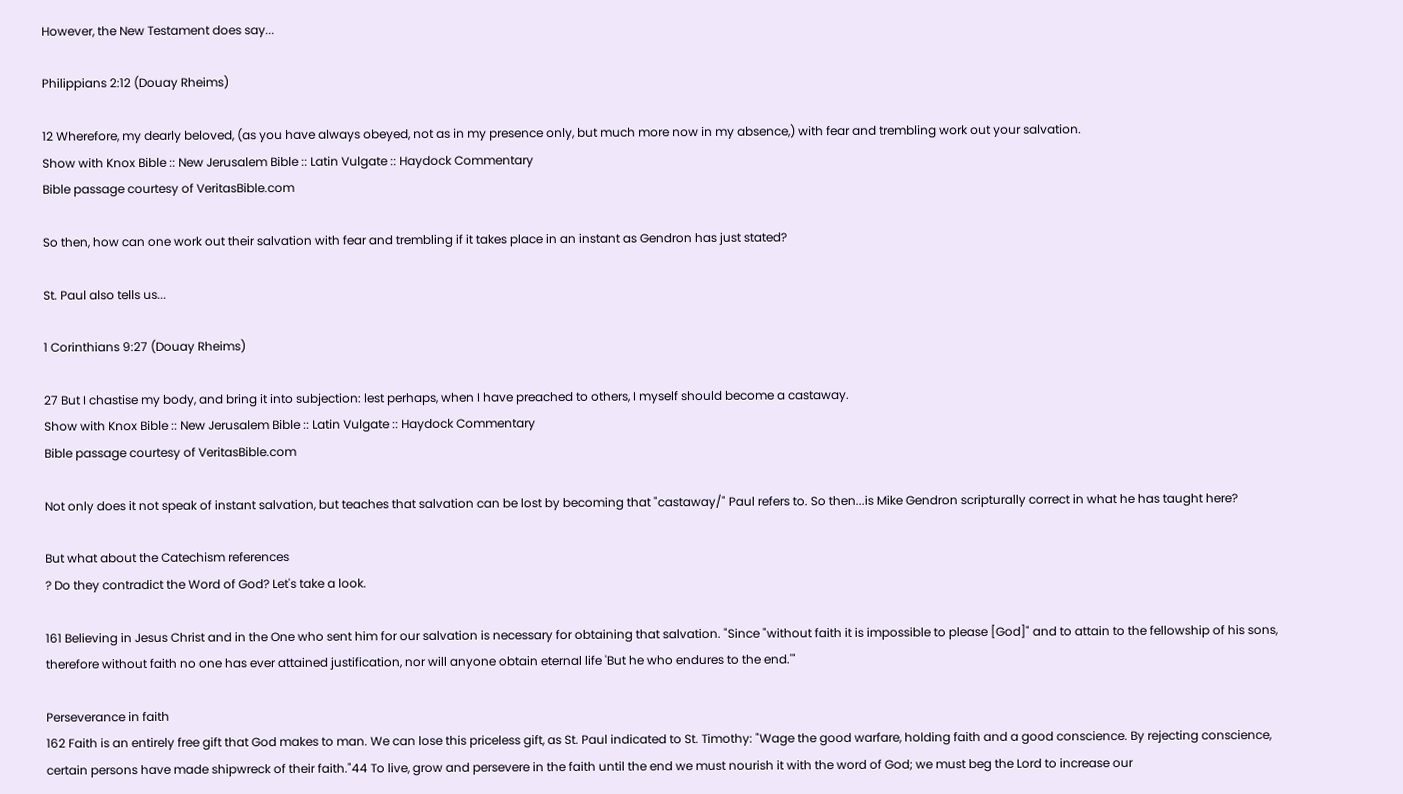However, the New Testament does say...

Philippians 2:12 (Douay Rheims)

12 Wherefore, my dearly beloved, (as you have always obeyed, not as in my presence only, but much more now in my absence,) with fear and trembling work out your salvation.
Show with Knox Bible :: New Jerusalem Bible :: Latin Vulgate :: Haydock Commentary
Bible passage courtesy of VeritasBible.com

So then, how can one work out their salvation with fear and trembling if it takes place in an instant as Gendron has just stated?

St. Paul also tells us...

1 Corinthians 9:27 (Douay Rheims)

27 But I chastise my body, and bring it into subjection: lest perhaps, when I have preached to others, I myself should become a castaway.
Show with Knox Bible :: New Jerusalem Bible :: Latin Vulgate :: Haydock Commentary
Bible passage courtesy of VeritasBible.com

Not only does it not speak of instant salvation, but teaches that salvation can be lost by becoming that "castaway/" Paul refers to. So then...is Mike Gendron scripturally correct in what he has taught here?

But what about the Catechism references
? Do they contradict the Word of God? Let's take a look.

161 Believing in Jesus Christ and in the One who sent him for our salvation is necessary for obtaining that salvation. "Since "without faith it is impossible to please [God]" and to attain to the fellowship of his sons, therefore without faith no one has ever attained justification, nor will anyone obtain eternal life 'But he who endures to the end.'"

Perseverance in faith
162 Faith is an entirely free gift that God makes to man. We can lose this priceless gift, as St. Paul indicated to St. Timothy: "Wage the good warfare, holding faith and a good conscience. By rejecting conscience, certain persons have made shipwreck of their faith."44 To live, grow and persevere in the faith until the end we must nourish it with the word of God; we must beg the Lord to increase our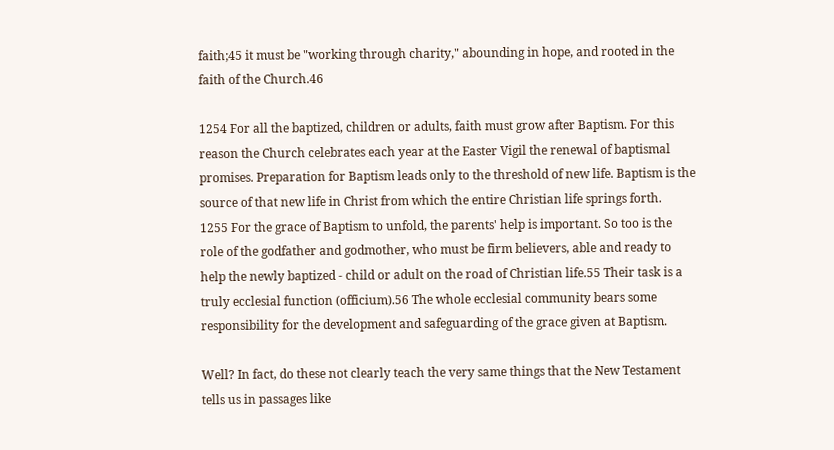faith;45 it must be "working through charity," abounding in hope, and rooted in the faith of the Church.46

1254 For all the baptized, children or adults, faith must grow after Baptism. For this reason the Church celebrates each year at the Easter Vigil the renewal of baptismal promises. Preparation for Baptism leads only to the threshold of new life. Baptism is the source of that new life in Christ from which the entire Christian life springs forth.
1255 For the grace of Baptism to unfold, the parents' help is important. So too is the role of the godfather and godmother, who must be firm believers, able and ready to help the newly baptized - child or adult on the road of Christian life.55 Their task is a truly ecclesial function (officium).56 The whole ecclesial community bears some responsibility for the development and safeguarding of the grace given at Baptism.

Well? In fact, do these not clearly teach the very same things that the New Testament tells us in passages like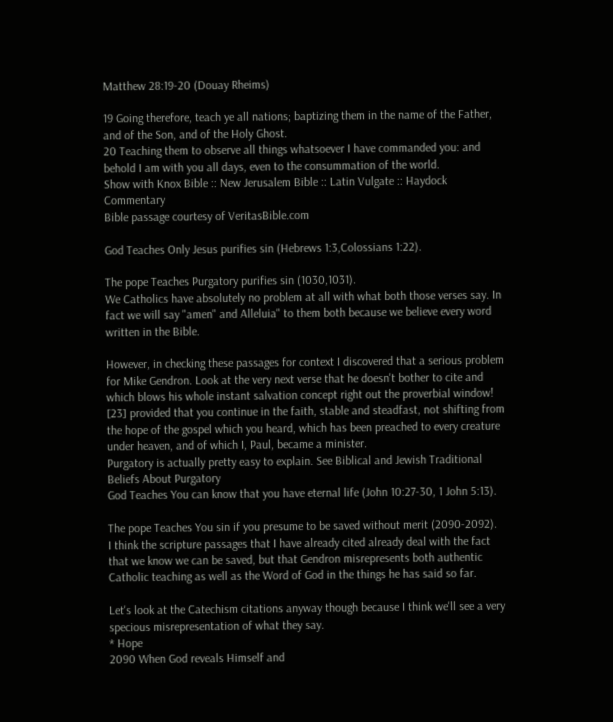Matthew 28:19-20 (Douay Rheims)

19 Going therefore, teach ye all nations; baptizing them in the name of the Father, and of the Son, and of the Holy Ghost.
20 Teaching them to observe all things whatsoever I have commanded you: and behold I am with you all days, even to the consummation of the world.
Show with Knox Bible :: New Jerusalem Bible :: Latin Vulgate :: Haydock Commentary
Bible passage courtesy of VeritasBible.com

God Teaches Only Jesus purifies sin (Hebrews 1:3,Colossians 1:22).

The pope Teaches Purgatory purifies sin (1030,1031).
We Catholics have absolutely no problem at all with what both those verses say. In fact we will say "amen" and Alleluia" to them both because we believe every word written in the Bible.

However, in checking these passages for context I discovered that a serious problem for Mike Gendron. Look at the very next verse that he doesn't bother to cite and which blows his whole instant salvation concept right out the proverbial window!
[23] provided that you continue in the faith, stable and steadfast, not shifting from the hope of the gospel which you heard, which has been preached to every creature under heaven, and of which I, Paul, became a minister.
Purgatory is actually pretty easy to explain. See Biblical and Jewish Traditional Beliefs About Purgatory
God Teaches You can know that you have eternal life (John 10:27-30, 1 John 5:13).

The pope Teaches You sin if you presume to be saved without merit (2090-2092).
I think the scripture passages that I have already cited already deal with the fact that we know we can be saved, but that Gendron misrepresents both authentic Catholic teaching as well as the Word of God in the things he has said so far.

Let's look at the Catechism citations anyway though because I think we'll see a very specious misrepresentation of what they say.
* Hope
2090 When God reveals Himself and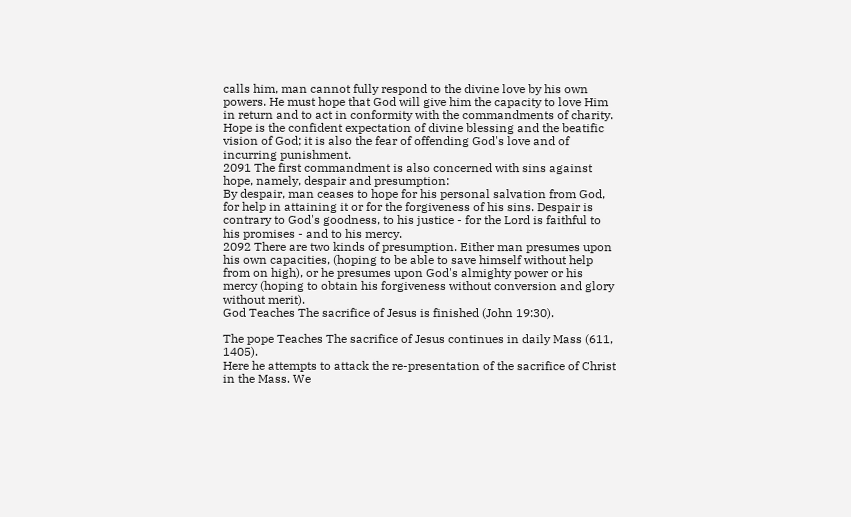calls him, man cannot fully respond to the divine love by his own powers. He must hope that God will give him the capacity to love Him in return and to act in conformity with the commandments of charity. Hope is the confident expectation of divine blessing and the beatific vision of God; it is also the fear of offending God's love and of incurring punishment.
2091 The first commandment is also concerned with sins against hope, namely, despair and presumption:
By despair, man ceases to hope for his personal salvation from God, for help in attaining it or for the forgiveness of his sins. Despair is contrary to God's goodness, to his justice - for the Lord is faithful to his promises - and to his mercy.
2092 There are two kinds of presumption. Either man presumes upon his own capacities, (hoping to be able to save himself without help from on high), or he presumes upon God's almighty power or his mercy (hoping to obtain his forgiveness without conversion and glory without merit).
God Teaches The sacrifice of Jesus is finished (John 19:30).

The pope Teaches The sacrifice of Jesus continues in daily Mass (611, 1405).
Here he attempts to attack the re-presentation of the sacrifice of Christ in the Mass. We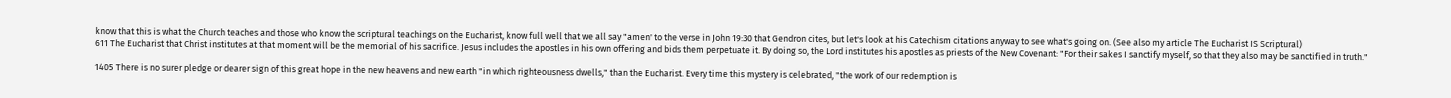know that this is what the Church teaches and those who know the scriptural teachings on the Eucharist, know full well that we all say "amen' to the verse in John 19:30 that Gendron cites, but let's look at his Catechism citations anyway to see what's going on. (See also my article The Eucharist IS Scriptural)
611 The Eucharist that Christ institutes at that moment will be the memorial of his sacrifice. Jesus includes the apostles in his own offering and bids them perpetuate it. By doing so, the Lord institutes his apostles as priests of the New Covenant: "For their sakes I sanctify myself, so that they also may be sanctified in truth."

1405 There is no surer pledge or dearer sign of this great hope in the new heavens and new earth "in which righteousness dwells," than the Eucharist. Every time this mystery is celebrated, "the work of our redemption is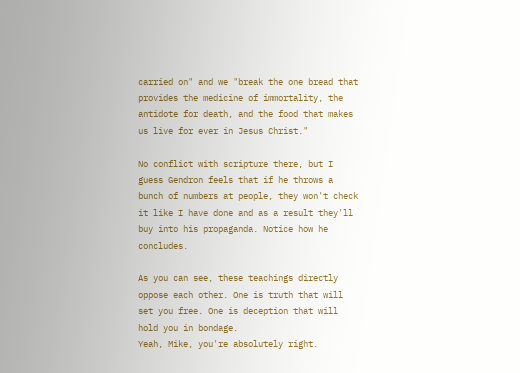carried on" and we "break the one bread that provides the medicine of immortality, the antidote for death, and the food that makes us live for ever in Jesus Christ."

No conflict with scripture there, but I guess Gendron feels that if he throws a bunch of numbers at people, they won't check it like I have done and as a result they'll buy into his propaganda. Notice how he concludes.

As you can see, these teachings directly oppose each other. One is truth that will set you free. One is deception that will hold you in bondage.
Yeah, Mike, you're absolutely right.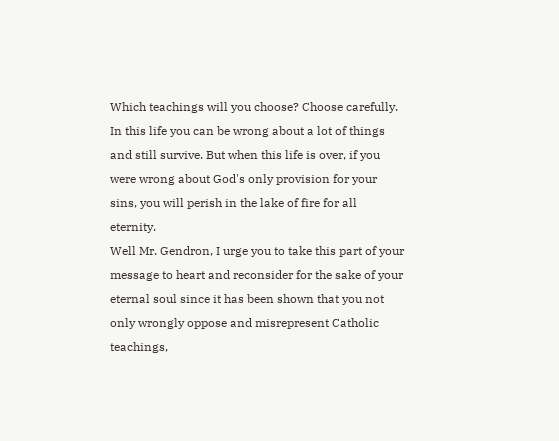Which teachings will you choose? Choose carefully. In this life you can be wrong about a lot of things and still survive. But when this life is over, if you were wrong about God's only provision for your sins, you will perish in the lake of fire for all eternity.
Well Mr. Gendron, I urge you to take this part of your message to heart and reconsider for the sake of your eternal soul since it has been shown that you not only wrongly oppose and misrepresent Catholic teachings,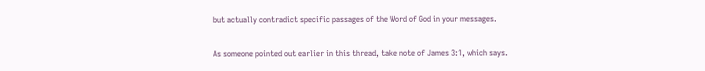but actually contradict specific passages of the Word of God in your messages.

As someone pointed out earlier in this thread, take note of James 3:1, which says.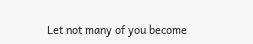Let not many of you become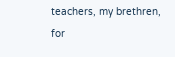teachers, my brethren, for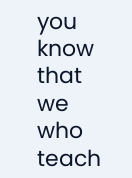you know that we who teach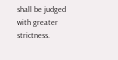shall be judged with greater strictness.